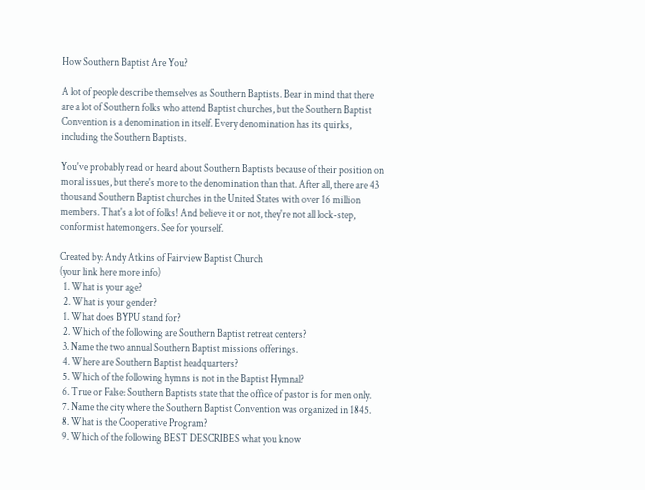How Southern Baptist Are You?

A lot of people describe themselves as Southern Baptists. Bear in mind that there are a lot of Southern folks who attend Baptist churches, but the Southern Baptist Convention is a denomination in itself. Every denomination has its quirks, including the Southern Baptists.

You've probably read or heard about Southern Baptists because of their position on moral issues, but there's more to the denomination than that. After all, there are 43 thousand Southern Baptist churches in the United States with over 16 million members. That's a lot of folks! And believe it or not, they're not all lock-step, conformist hatemongers. See for yourself.

Created by: Andy Atkins of Fairview Baptist Church
(your link here more info)
  1. What is your age?
  2. What is your gender?
  1. What does BYPU stand for?
  2. Which of the following are Southern Baptist retreat centers?
  3. Name the two annual Southern Baptist missions offerings.
  4. Where are Southern Baptist headquarters?
  5. Which of the following hymns is not in the Baptist Hymnal?
  6. True or False: Southern Baptists state that the office of pastor is for men only.
  7. Name the city where the Southern Baptist Convention was organized in 1845.
  8. What is the Cooperative Program?
  9. Which of the following BEST DESCRIBES what you know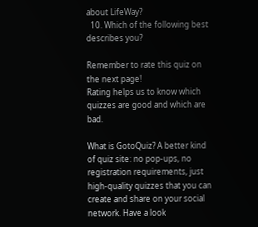about LifeWay?
  10. Which of the following best describes you?

Remember to rate this quiz on the next page!
Rating helps us to know which quizzes are good and which are bad.

What is GotoQuiz? A better kind of quiz site: no pop-ups, no registration requirements, just high-quality quizzes that you can create and share on your social network. Have a look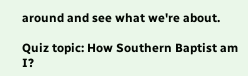around and see what we're about.

Quiz topic: How Southern Baptist am I?